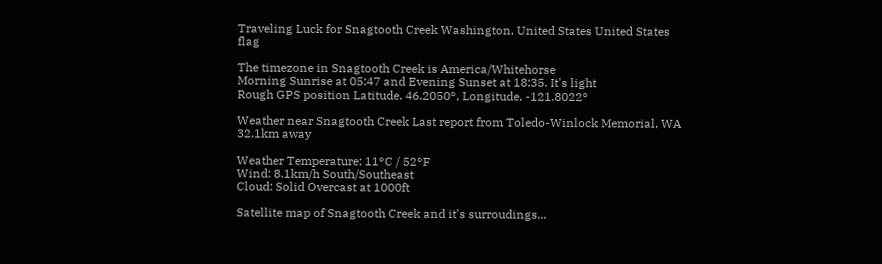Traveling Luck for Snagtooth Creek Washington, United States United States flag

The timezone in Snagtooth Creek is America/Whitehorse
Morning Sunrise at 05:47 and Evening Sunset at 18:35. It's light
Rough GPS position Latitude. 46.2050°, Longitude. -121.8022°

Weather near Snagtooth Creek Last report from Toledo-Winlock Memorial, WA 32.1km away

Weather Temperature: 11°C / 52°F
Wind: 8.1km/h South/Southeast
Cloud: Solid Overcast at 1000ft

Satellite map of Snagtooth Creek and it's surroudings...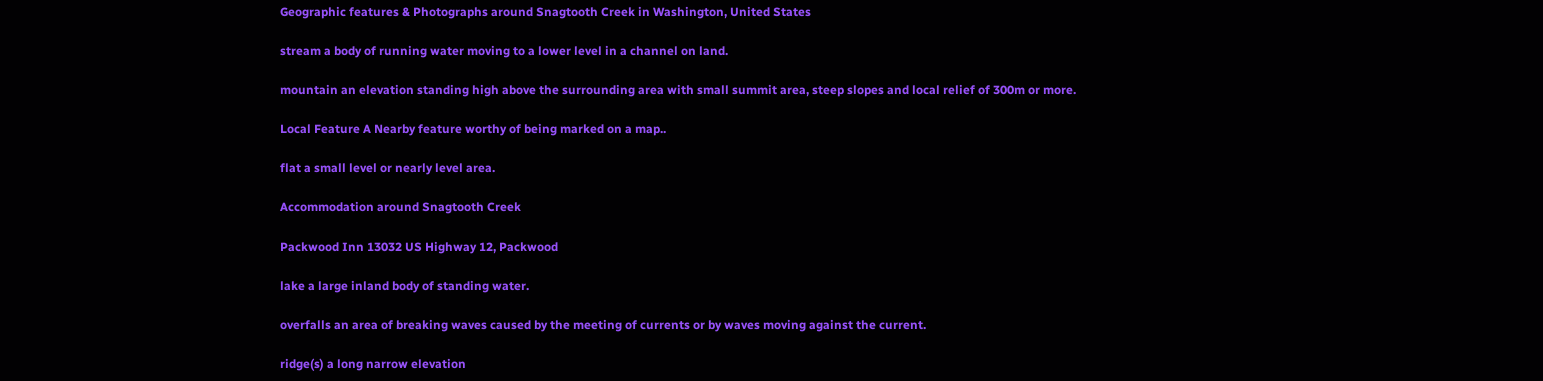Geographic features & Photographs around Snagtooth Creek in Washington, United States

stream a body of running water moving to a lower level in a channel on land.

mountain an elevation standing high above the surrounding area with small summit area, steep slopes and local relief of 300m or more.

Local Feature A Nearby feature worthy of being marked on a map..

flat a small level or nearly level area.

Accommodation around Snagtooth Creek

Packwood Inn 13032 US Highway 12, Packwood

lake a large inland body of standing water.

overfalls an area of breaking waves caused by the meeting of currents or by waves moving against the current.

ridge(s) a long narrow elevation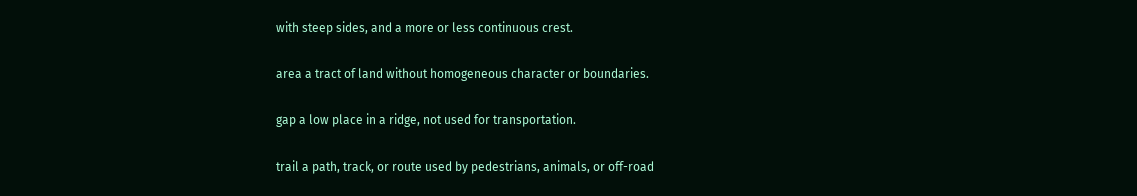with steep sides, and a more or less continuous crest.

area a tract of land without homogeneous character or boundaries.

gap a low place in a ridge, not used for transportation.

trail a path, track, or route used by pedestrians, animals, or off-road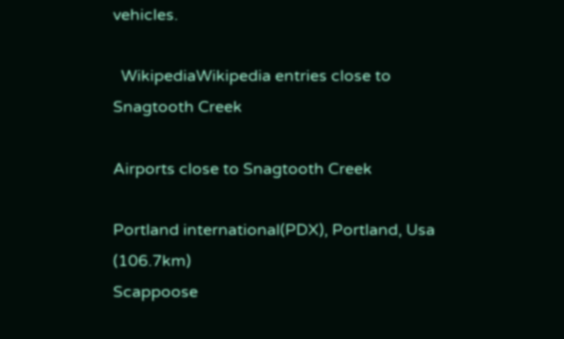vehicles.

  WikipediaWikipedia entries close to Snagtooth Creek

Airports close to Snagtooth Creek

Portland international(PDX), Portland, Usa (106.7km)
Scappoose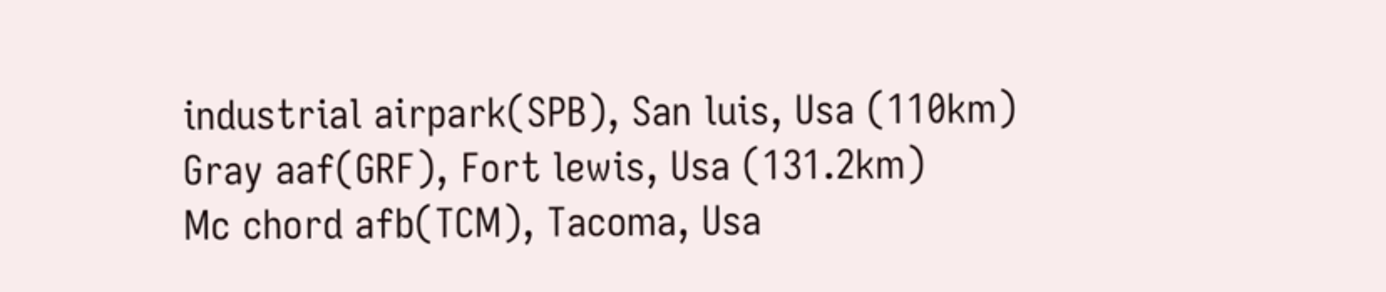industrial airpark(SPB), San luis, Usa (110km)
Gray aaf(GRF), Fort lewis, Usa (131.2km)
Mc chord afb(TCM), Tacoma, Usa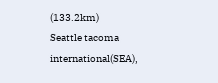(133.2km)
Seattle tacoma international(SEA),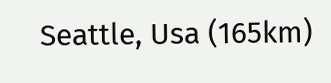Seattle, Usa (165km)